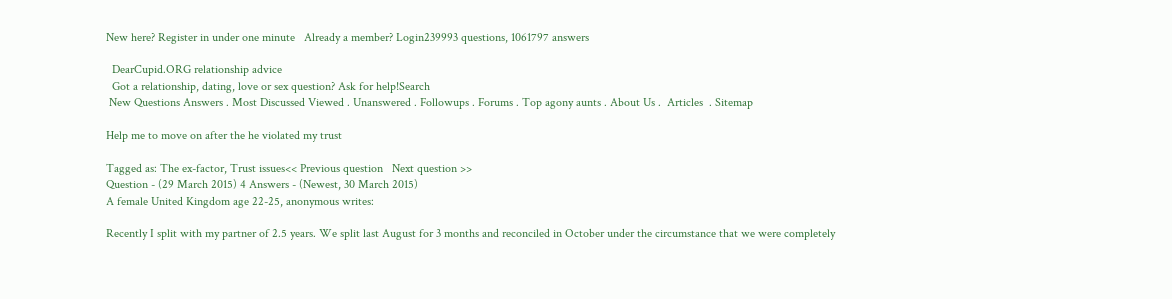New here? Register in under one minute   Already a member? Login239993 questions, 1061797 answers

  DearCupid.ORG relationship advice
  Got a relationship, dating, love or sex question? Ask for help!Search
 New Questions Answers . Most Discussed Viewed . Unanswered . Followups . Forums . Top agony aunts . About Us .  Articles  . Sitemap

Help me to move on after the he violated my trust

Tagged as: The ex-factor, Trust issues<< Previous question   Next question >>
Question - (29 March 2015) 4 Answers - (Newest, 30 March 2015)
A female United Kingdom age 22-25, anonymous writes:

Recently I split with my partner of 2.5 years. We split last August for 3 months and reconciled in October under the circumstance that we were completely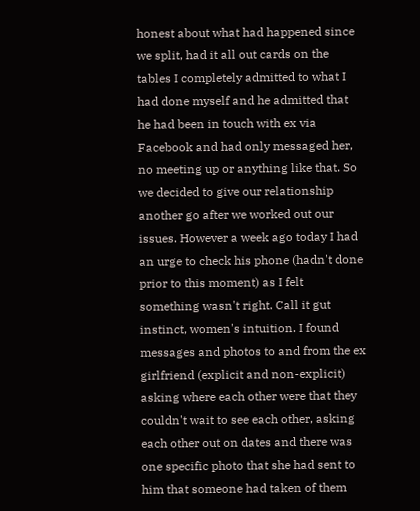honest about what had happened since we split, had it all out cards on the tables I completely admitted to what I had done myself and he admitted that he had been in touch with ex via Facebook and had only messaged her, no meeting up or anything like that. So we decided to give our relationship another go after we worked out our issues. However a week ago today I had an urge to check his phone (hadn't done prior to this moment) as I felt something wasn't right. Call it gut instinct, women's intuition. I found messages and photos to and from the ex girlfriend (explicit and non-explicit) asking where each other were that they couldn't wait to see each other, asking each other out on dates and there was one specific photo that she had sent to him that someone had taken of them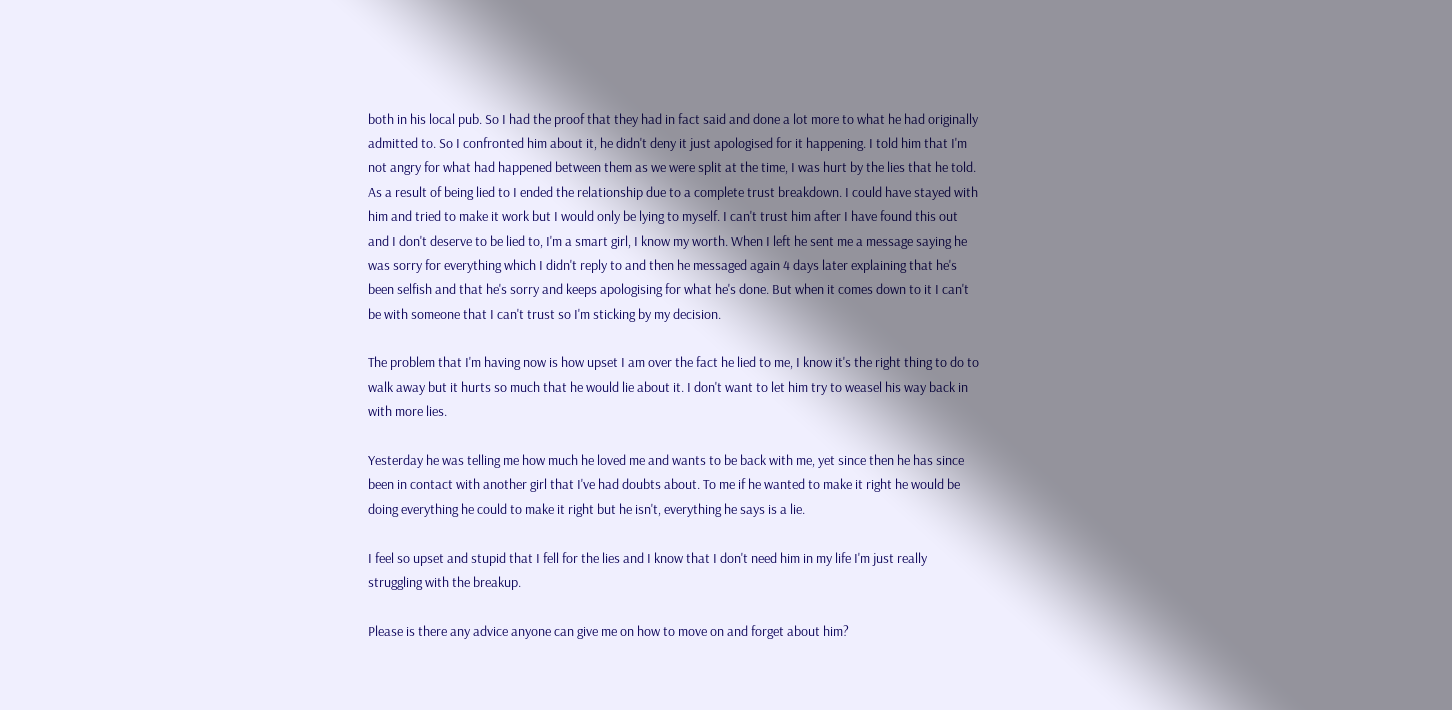both in his local pub. So I had the proof that they had in fact said and done a lot more to what he had originally admitted to. So I confronted him about it, he didn't deny it just apologised for it happening. I told him that I'm not angry for what had happened between them as we were split at the time, I was hurt by the lies that he told. As a result of being lied to I ended the relationship due to a complete trust breakdown. I could have stayed with him and tried to make it work but I would only be lying to myself. I can't trust him after I have found this out and I don't deserve to be lied to, I'm a smart girl, I know my worth. When I left he sent me a message saying he was sorry for everything which I didn't reply to and then he messaged again 4 days later explaining that he's been selfish and that he's sorry and keeps apologising for what he's done. But when it comes down to it I can't be with someone that I can't trust so I'm sticking by my decision.

The problem that I'm having now is how upset I am over the fact he lied to me, I know it's the right thing to do to walk away but it hurts so much that he would lie about it. I don't want to let him try to weasel his way back in with more lies.

Yesterday he was telling me how much he loved me and wants to be back with me, yet since then he has since been in contact with another girl that I've had doubts about. To me if he wanted to make it right he would be doing everything he could to make it right but he isn't, everything he says is a lie.

I feel so upset and stupid that I fell for the lies and I know that I don't need him in my life I'm just really struggling with the breakup.

Please is there any advice anyone can give me on how to move on and forget about him?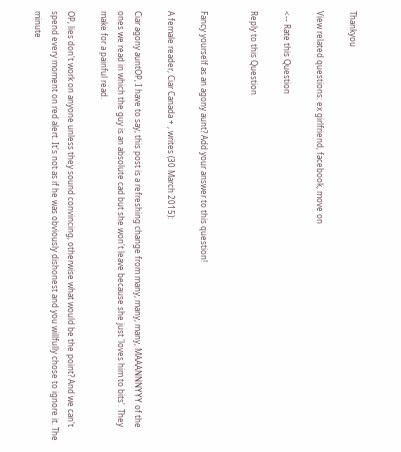Thankyou

View related questions: ex girlfriend, facebook, move on

<-- Rate this Question

Reply to this Question


Fancy yourself as an agony aunt? Add your answer to this question!

A female reader, Ciar Canada + , writes (30 March 2015):

Ciar agony auntOP, I have to say, this post is a refreshing change from many, many, many, MAAANNNYYY of the ones we read in which the guy is an absolute cad but she won't leave because she just 'loves him to bits'. They make for a painful read.

OP, lies don't work on anyone unless they sound convincing, otherwise what would be the point? And we can't spend every moment on red alert. It's not as if he was obviously dishonest and you willfully chose to ignore it. The minute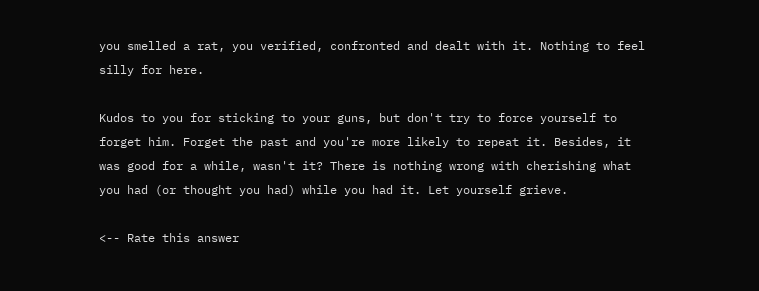you smelled a rat, you verified, confronted and dealt with it. Nothing to feel silly for here.

Kudos to you for sticking to your guns, but don't try to force yourself to forget him. Forget the past and you're more likely to repeat it. Besides, it was good for a while, wasn't it? There is nothing wrong with cherishing what you had (or thought you had) while you had it. Let yourself grieve.

<-- Rate this answer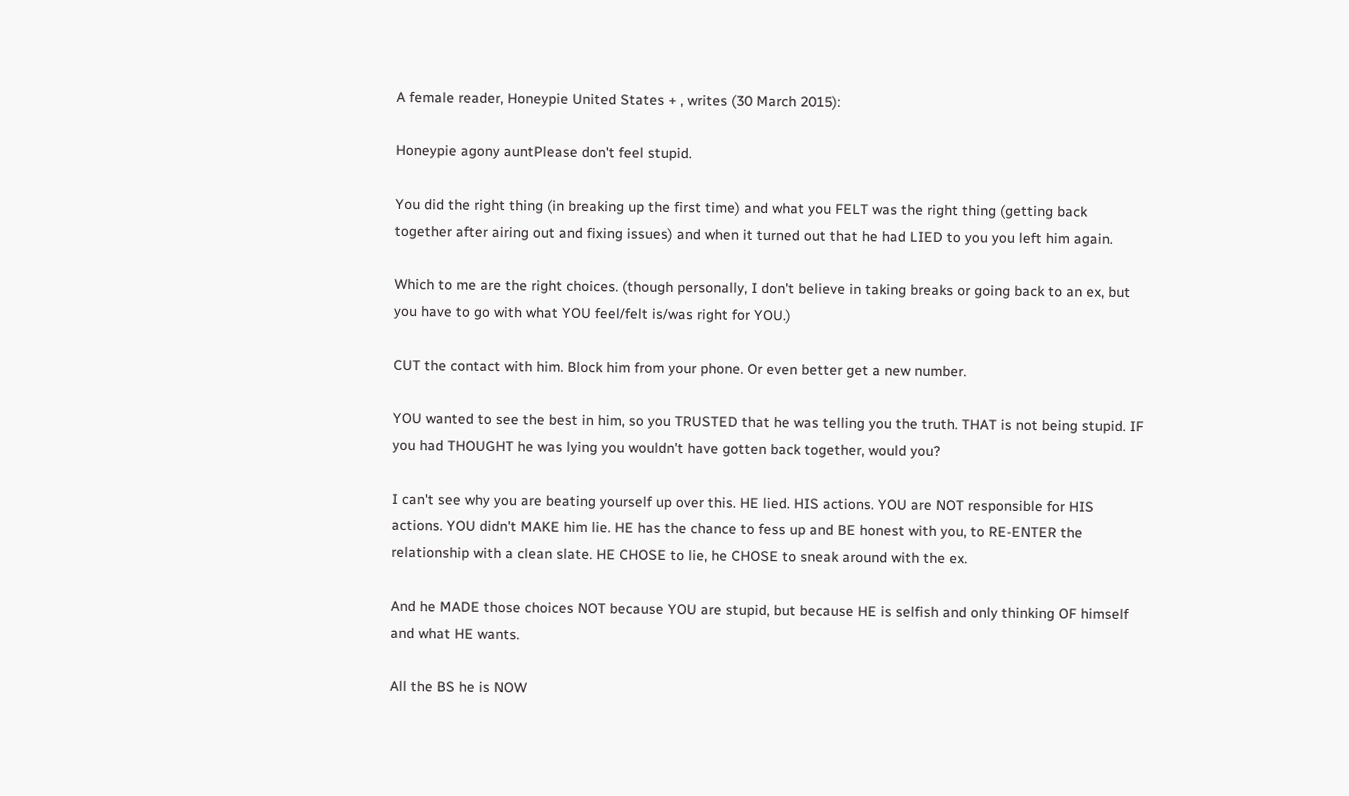A female reader, Honeypie United States + , writes (30 March 2015):

Honeypie agony auntPlease don't feel stupid.

You did the right thing (in breaking up the first time) and what you FELT was the right thing (getting back together after airing out and fixing issues) and when it turned out that he had LIED to you you left him again.

Which to me are the right choices. (though personally, I don't believe in taking breaks or going back to an ex, but you have to go with what YOU feel/felt is/was right for YOU.)

CUT the contact with him. Block him from your phone. Or even better get a new number.

YOU wanted to see the best in him, so you TRUSTED that he was telling you the truth. THAT is not being stupid. IF you had THOUGHT he was lying you wouldn't have gotten back together, would you?

I can't see why you are beating yourself up over this. HE lied. HIS actions. YOU are NOT responsible for HIS actions. YOU didn't MAKE him lie. HE has the chance to fess up and BE honest with you, to RE-ENTER the relationship with a clean slate. HE CHOSE to lie, he CHOSE to sneak around with the ex.

And he MADE those choices NOT because YOU are stupid, but because HE is selfish and only thinking OF himself and what HE wants.

All the BS he is NOW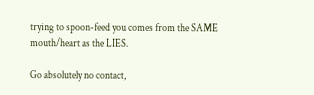trying to spoon-feed you comes from the SAME mouth/heart as the LIES.

Go absolutely no contact,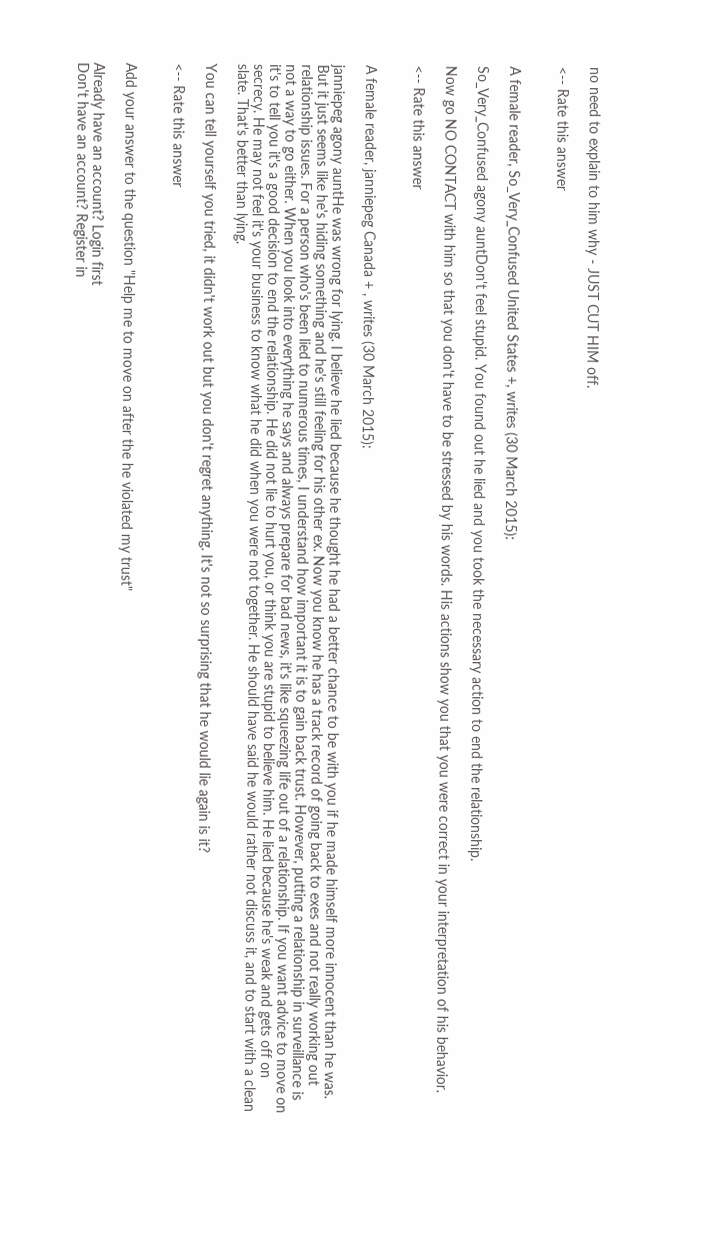no need to explain to him why - JUST CUT HIM off.

<-- Rate this answer


A female reader, So_Very_Confused United States +, writes (30 March 2015):

So_Very_Confused agony auntDon't feel stupid. You found out he lied and you took the necessary action to end the relationship.

Now go NO CONTACT with him so that you don't have to be stressed by his words. His actions show you that you were correct in your interpretation of his behavior.

<-- Rate this answer


A female reader, janniepeg Canada + , writes (30 March 2015):

janniepeg agony auntHe was wrong for lying. I believe he lied because he thought he had a better chance to be with you if he made himself more innocent than he was. But it just seems like he's hiding something and he's still feeling for his other ex. Now you know he has a track record of going back to exes and not really working out relationship issues. For a person who's been lied to numerous times, I understand how important it is to gain back trust. However, putting a relationship in surveillance is not a way to go either. When you look into everything he says and always prepare for bad news, it's like squeezing life out of a relationship. If you want advice to move on it's to tell you it's a good decision to end the relationship. He did not lie to hurt you, or think you are stupid to believe him. He lied because he's weak and gets off on secrecy. He may not feel it's your business to know what he did when you were not together. He should have said he would rather not discuss it, and to start with a clean slate. That's better than lying.

You can tell yourself you tried, it didn't work out but you don't regret anything. It's not so surprising that he would lie again is it?

<-- Rate this answer


Add your answer to the question "Help me to move on after the he violated my trust"

Already have an account? Login first
Don't have an account? Register in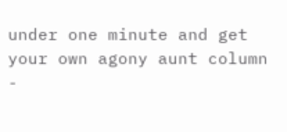under one minute and get your own agony aunt column -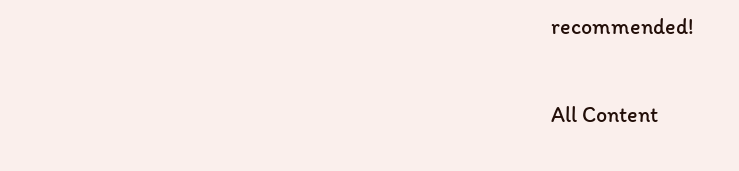recommended!

All Content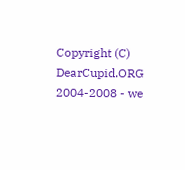Copyright (C) DearCupid.ORG 2004-2008 - we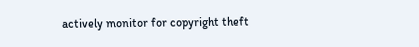actively monitor for copyright theft